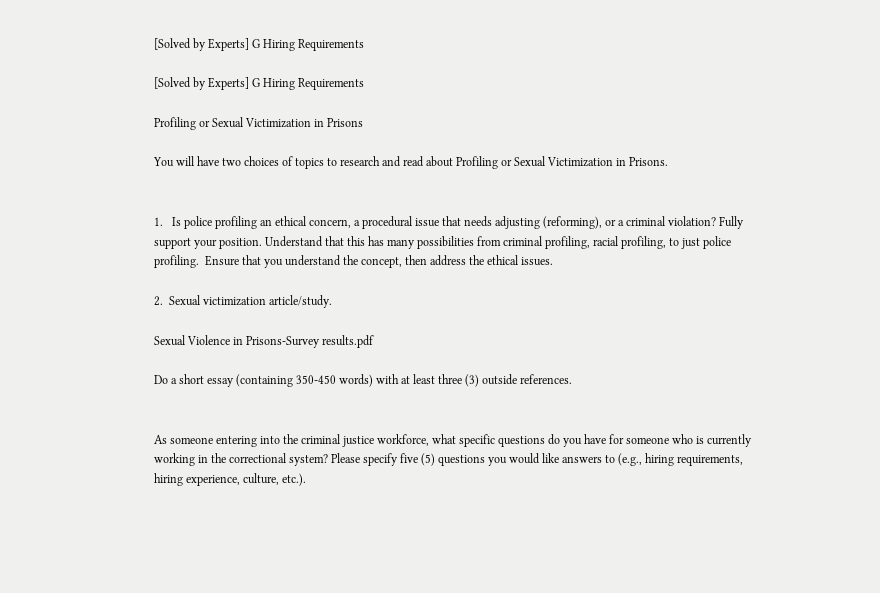[Solved by Experts] G Hiring Requirements

[Solved by Experts] G Hiring Requirements

Profiling or Sexual Victimization in Prisons

You will have two choices of topics to research and read about Profiling or Sexual Victimization in Prisons.


1.   Is police profiling an ethical concern, a procedural issue that needs adjusting (reforming), or a criminal violation? Fully support your position. Understand that this has many possibilities from criminal profiling, racial profiling, to just police profiling.  Ensure that you understand the concept, then address the ethical issues.

2.  Sexual victimization article/study.

Sexual Violence in Prisons-Survey results.pdf

Do a short essay (containing 350-450 words) with at least three (3) outside references.


As someone entering into the criminal justice workforce, what specific questions do you have for someone who is currently working in the correctional system? Please specify five (5) questions you would like answers to (e.g., hiring requirements, hiring experience, culture, etc.).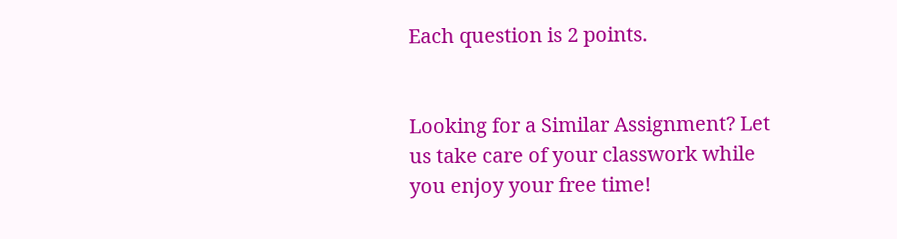Each question is 2 points.


Looking for a Similar Assignment? Let us take care of your classwork while you enjoy your free time!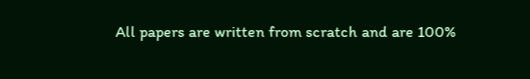All papers are written from scratch and are 100%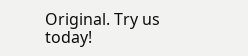Original. Try us today!